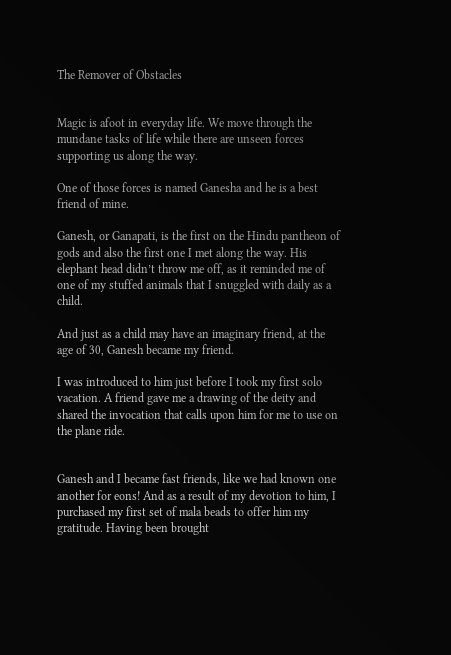The Remover of Obstacles


Magic is afoot in everyday life. We move through the mundane tasks of life while there are unseen forces supporting us along the way.

One of those forces is named Ganesha and he is a best friend of mine.

Ganesh, or Ganapati, is the first on the Hindu pantheon of gods and also the first one I met along the way. His elephant head didn’t throw me off, as it reminded me of one of my stuffed animals that I snuggled with daily as a child.

And just as a child may have an imaginary friend, at the age of 30, Ganesh became my friend.

I was introduced to him just before I took my first solo vacation. A friend gave me a drawing of the deity and shared the invocation that calls upon him for me to use on the plane ride.


Ganesh and I became fast friends, like we had known one another for eons! And as a result of my devotion to him, I purchased my first set of mala beads to offer him my gratitude. Having been brought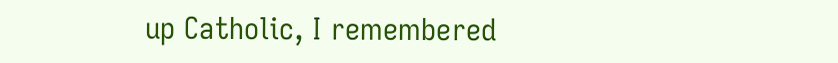up Catholic, I remembered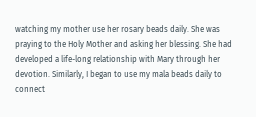watching my mother use her rosary beads daily. She was praying to the Holy Mother and asking her blessing. She had developed a life-long relationship with Mary through her devotion. Similarly, I began to use my mala beads daily to connect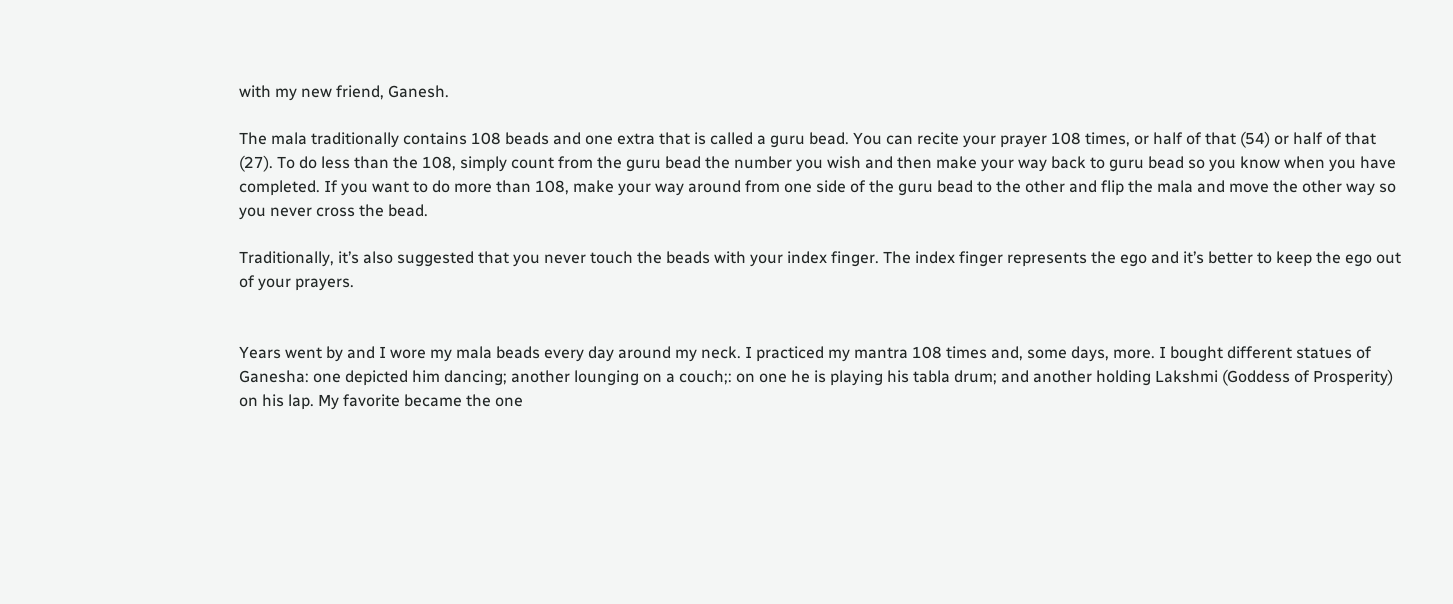with my new friend, Ganesh.

The mala traditionally contains 108 beads and one extra that is called a guru bead. You can recite your prayer 108 times, or half of that (54) or half of that (27). To do less than the 108, simply count from the guru bead the number you wish and then make your way back to guru bead so you know when you have completed. If you want to do more than 108, make your way around from one side of the guru bead to the other and flip the mala and move the other way so you never cross the bead.

Traditionally, it’s also suggested that you never touch the beads with your index finger. The index finger represents the ego and it’s better to keep the ego out of your prayers.


Years went by and I wore my mala beads every day around my neck. I practiced my mantra 108 times and, some days, more. I bought different statues of Ganesha: one depicted him dancing; another lounging on a couch;: on one he is playing his tabla drum; and another holding Lakshmi (Goddess of Prosperity) on his lap. My favorite became the one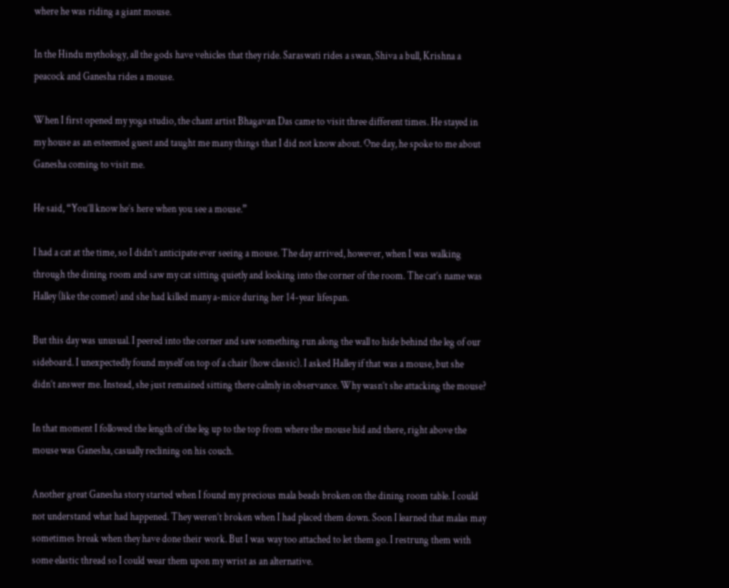where he was riding a giant mouse.

In the Hindu mythology, all the gods have vehicles that they ride. Saraswati rides a swan, Shiva a bull, Krishna a peacock and Ganesha rides a mouse.

When I first opened my yoga studio, the chant artist Bhagavan Das came to visit three different times. He stayed in my house as an esteemed guest and taught me many things that I did not know about. One day, he spoke to me about Ganesha coming to visit me.

He said, “You’ll know he’s here when you see a mouse.”

I had a cat at the time, so I didn’t anticipate ever seeing a mouse. The day arrived, however, when I was walking through the dining room and saw my cat sitting quietly and looking into the corner of the room. The cat’s name was Halley (like the comet) and she had killed many a-mice during her 14-year lifespan.

But this day was unusual. I peered into the corner and saw something run along the wall to hide behind the leg of our sideboard. I unexpectedly found myself on top of a chair (how classic). I asked Halley if that was a mouse, but she didn’t answer me. Instead, she just remained sitting there calmly in observance. Why wasn’t she attacking the mouse?

In that moment I followed the length of the leg up to the top from where the mouse hid and there, right above the mouse was Ganesha, casually reclining on his couch.

Another great Ganesha story started when I found my precious mala beads broken on the dining room table. I could not understand what had happened. They weren’t broken when I had placed them down. Soon I learned that malas may sometimes break when they have done their work. But I was way too attached to let them go. I restrung them with some elastic thread so I could wear them upon my wrist as an alternative.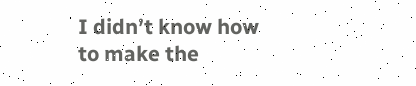I didn’t know how to make the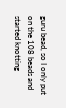guru bead, so I only put on the 108 beads and started knotting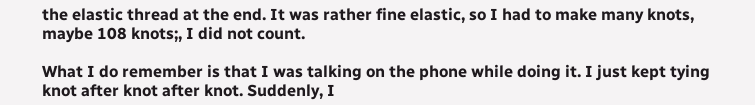the elastic thread at the end. It was rather fine elastic, so I had to make many knots, maybe 108 knots;, I did not count.

What I do remember is that I was talking on the phone while doing it. I just kept tying knot after knot after knot. Suddenly, I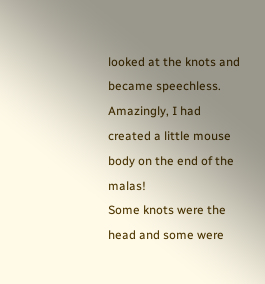looked at the knots and became speechless.
Amazingly, I had created a little mouse body on the end of the malas!
Some knots were the head and some were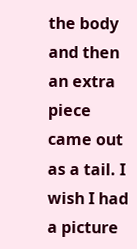the body and then an extra piece came out as a tail. I wish I had a picture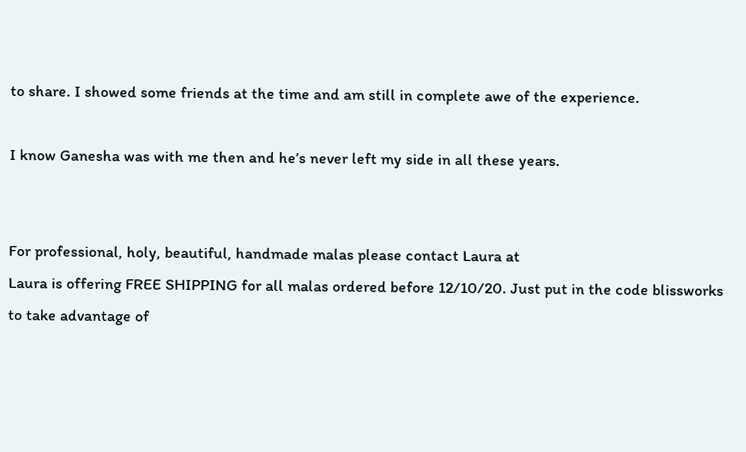to share. I showed some friends at the time and am still in complete awe of the experience.

I know Ganesha was with me then and he’s never left my side in all these years.


For professional, holy, beautiful, handmade malas please contact Laura at
Laura is offering FREE SHIPPING for all malas ordered before 12/10/20. Just put in the code blissworks to take advantage of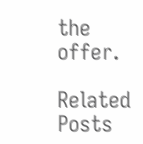the offer.

Related Posts